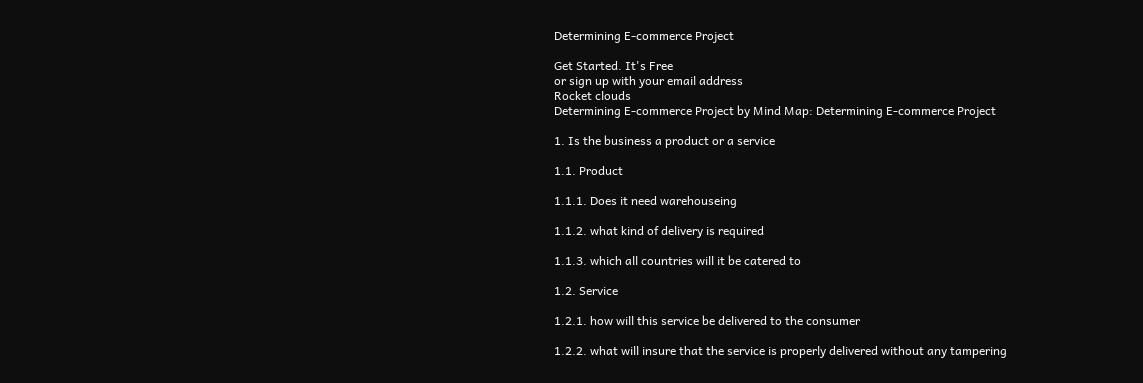Determining E-commerce Project

Get Started. It's Free
or sign up with your email address
Rocket clouds
Determining E-commerce Project by Mind Map: Determining E-commerce Project

1. Is the business a product or a service

1.1. Product

1.1.1. Does it need warehouseing

1.1.2. what kind of delivery is required

1.1.3. which all countries will it be catered to

1.2. Service

1.2.1. how will this service be delivered to the consumer

1.2.2. what will insure that the service is properly delivered without any tampering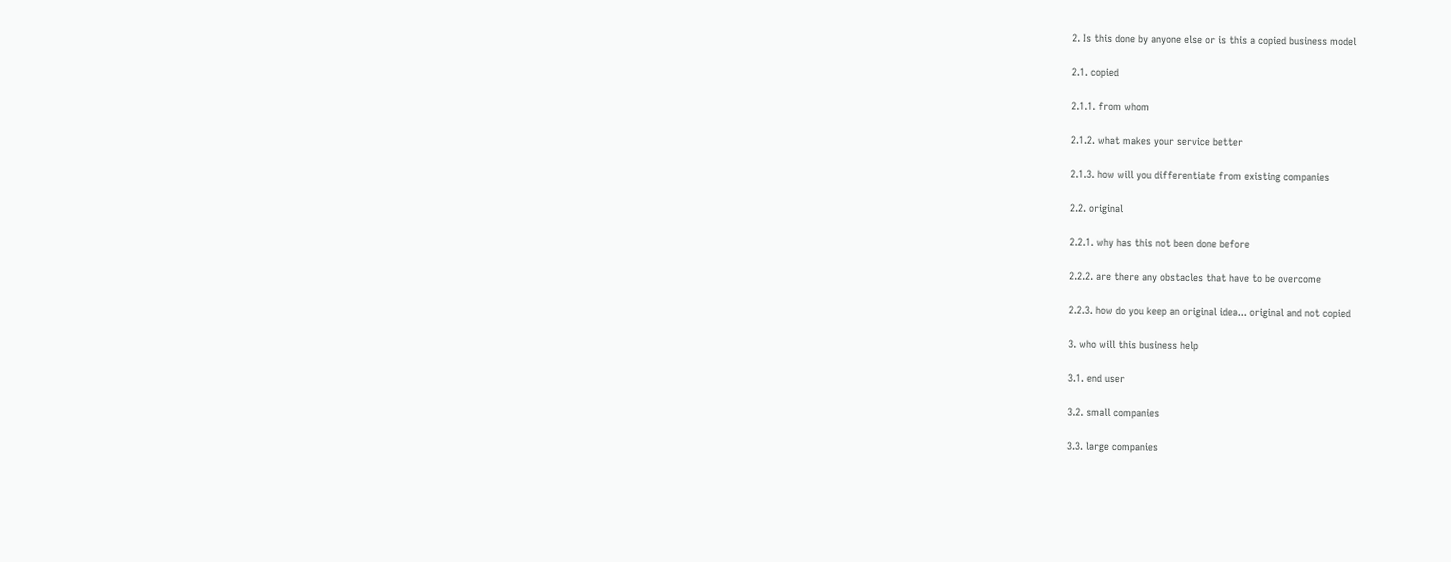2. Is this done by anyone else or is this a copied business model

2.1. copied

2.1.1. from whom

2.1.2. what makes your service better

2.1.3. how will you differentiate from existing companies

2.2. original

2.2.1. why has this not been done before

2.2.2. are there any obstacles that have to be overcome

2.2.3. how do you keep an original idea... original and not copied

3. who will this business help

3.1. end user

3.2. small companies

3.3. large companies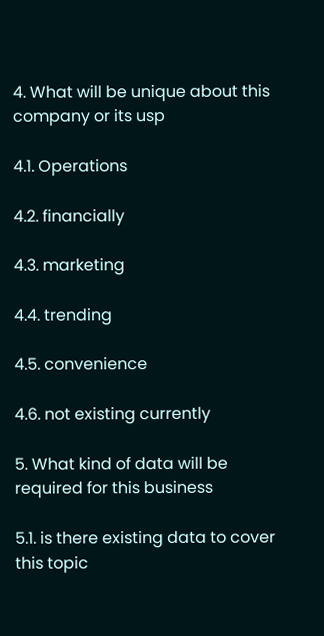4. What will be unique about this company or its usp

4.1. Operations

4.2. financially

4.3. marketing

4.4. trending

4.5. convenience

4.6. not existing currently

5. What kind of data will be required for this business

5.1. is there existing data to cover this topic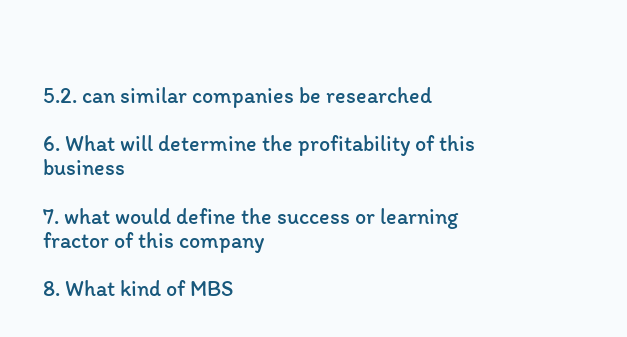5.2. can similar companies be researched

6. What will determine the profitability of this business

7. what would define the success or learning fractor of this company

8. What kind of MBS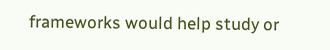frameworks would help study or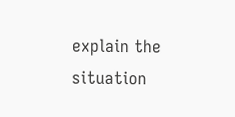explain the situation